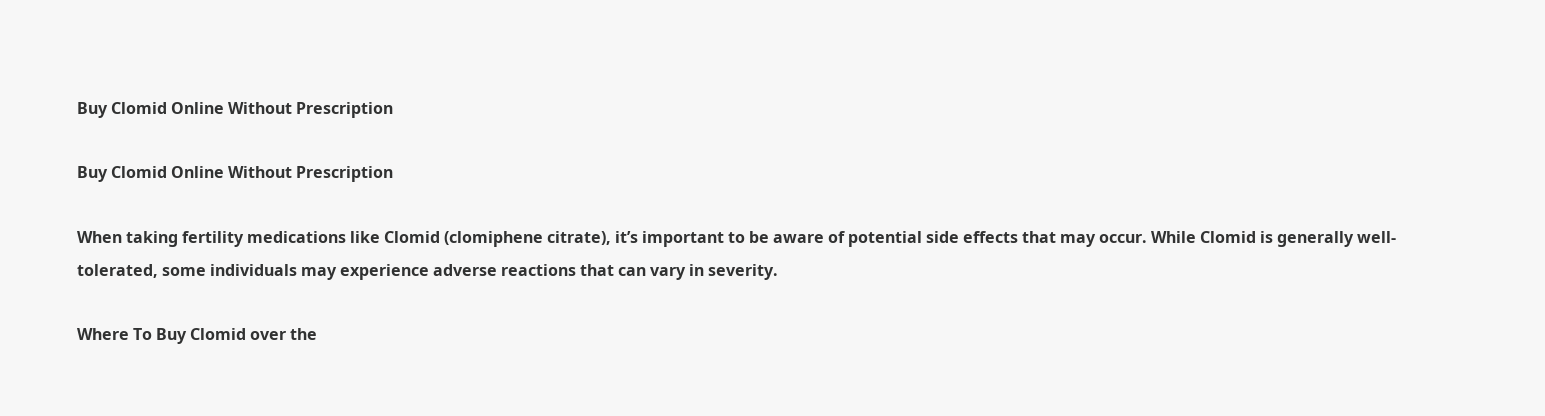Buy Clomid Online Without Prescription

Buy Clomid Online Without Prescription

When taking fertility medications like Clomid (clomiphene citrate), it’s important to be aware of potential side effects that may occur. While Clomid is generally well-tolerated, some individuals may experience adverse reactions that can vary in severity.

Where To Buy Clomid over the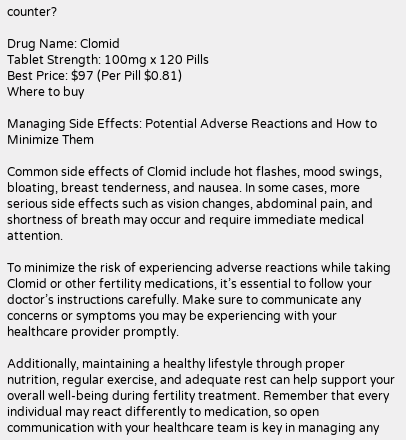counter?

Drug Name: Clomid
Tablet Strength: 100mg x 120 Pills
Best Price: $97 (Per Pill $0.81)
Where to buy

Managing Side Effects: Potential Adverse Reactions and How to Minimize Them

Common side effects of Clomid include hot flashes, mood swings, bloating, breast tenderness, and nausea. In some cases, more serious side effects such as vision changes, abdominal pain, and shortness of breath may occur and require immediate medical attention.

To minimize the risk of experiencing adverse reactions while taking Clomid or other fertility medications, it’s essential to follow your doctor’s instructions carefully. Make sure to communicate any concerns or symptoms you may be experiencing with your healthcare provider promptly.

Additionally, maintaining a healthy lifestyle through proper nutrition, regular exercise, and adequate rest can help support your overall well-being during fertility treatment. Remember that every individual may react differently to medication, so open communication with your healthcare team is key in managing any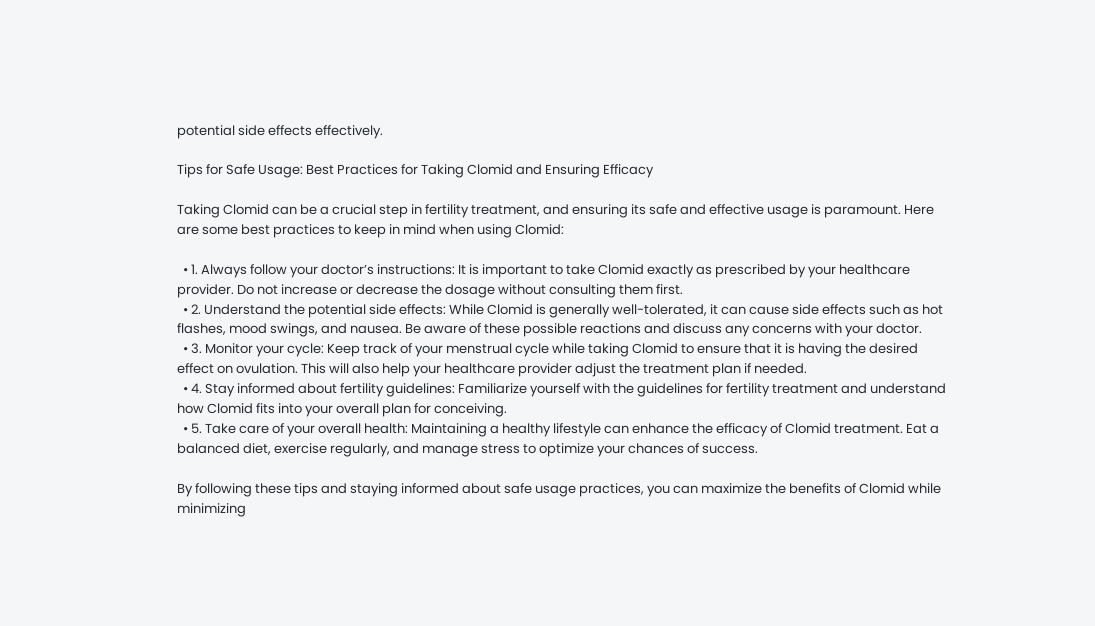potential side effects effectively.

Tips for Safe Usage: Best Practices for Taking Clomid and Ensuring Efficacy

Taking Clomid can be a crucial step in fertility treatment, and ensuring its safe and effective usage is paramount. Here are some best practices to keep in mind when using Clomid:

  • 1. Always follow your doctor’s instructions: It is important to take Clomid exactly as prescribed by your healthcare provider. Do not increase or decrease the dosage without consulting them first.
  • 2. Understand the potential side effects: While Clomid is generally well-tolerated, it can cause side effects such as hot flashes, mood swings, and nausea. Be aware of these possible reactions and discuss any concerns with your doctor.
  • 3. Monitor your cycle: Keep track of your menstrual cycle while taking Clomid to ensure that it is having the desired effect on ovulation. This will also help your healthcare provider adjust the treatment plan if needed.
  • 4. Stay informed about fertility guidelines: Familiarize yourself with the guidelines for fertility treatment and understand how Clomid fits into your overall plan for conceiving.
  • 5. Take care of your overall health: Maintaining a healthy lifestyle can enhance the efficacy of Clomid treatment. Eat a balanced diet, exercise regularly, and manage stress to optimize your chances of success.

By following these tips and staying informed about safe usage practices, you can maximize the benefits of Clomid while minimizing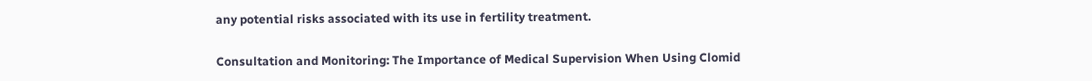any potential risks associated with its use in fertility treatment.

Consultation and Monitoring: The Importance of Medical Supervision When Using Clomid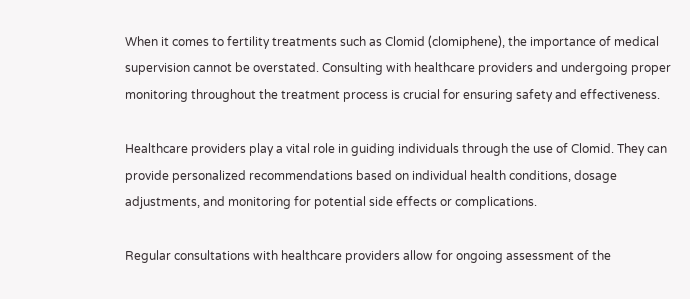When it comes to fertility treatments such as Clomid (clomiphene), the importance of medical supervision cannot be overstated. Consulting with healthcare providers and undergoing proper monitoring throughout the treatment process is crucial for ensuring safety and effectiveness.

Healthcare providers play a vital role in guiding individuals through the use of Clomid. They can provide personalized recommendations based on individual health conditions, dosage adjustments, and monitoring for potential side effects or complications.

Regular consultations with healthcare providers allow for ongoing assessment of the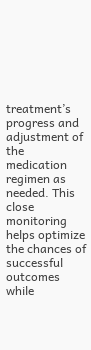treatment’s progress and adjustment of the medication regimen as needed. This close monitoring helps optimize the chances of successful outcomes while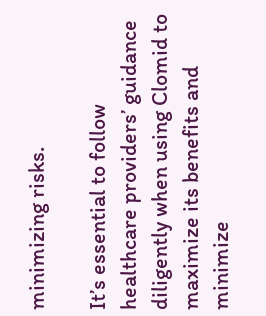minimizing risks.

It’s essential to follow healthcare providers’ guidance diligently when using Clomid to maximize its benefits and minimize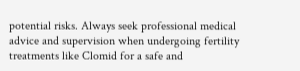potential risks. Always seek professional medical advice and supervision when undergoing fertility treatments like Clomid for a safe and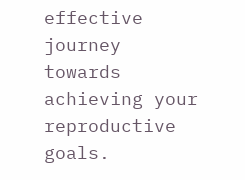effective journey towards achieving your reproductive goals.